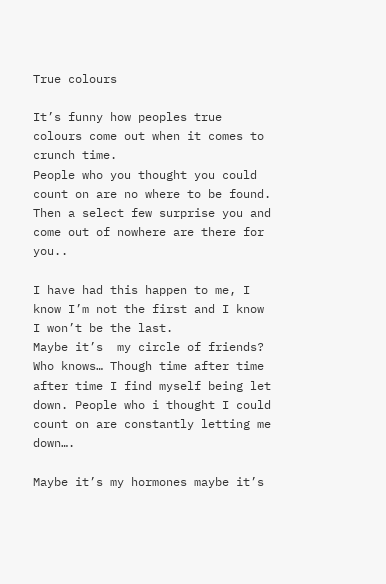True colours

It’s funny how peoples true colours come out when it comes to crunch time.
People who you thought you could count on are no where to be found. Then a select few surprise you and come out of nowhere are there for you..

I have had this happen to me, I know I’m not the first and I know I won’t be the last.
Maybe it’s  my circle of friends? Who knows… Though time after time after time I find myself being let down. People who i thought I could count on are constantly letting me down….

Maybe it’s my hormones maybe it’s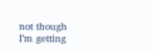not though I’m getting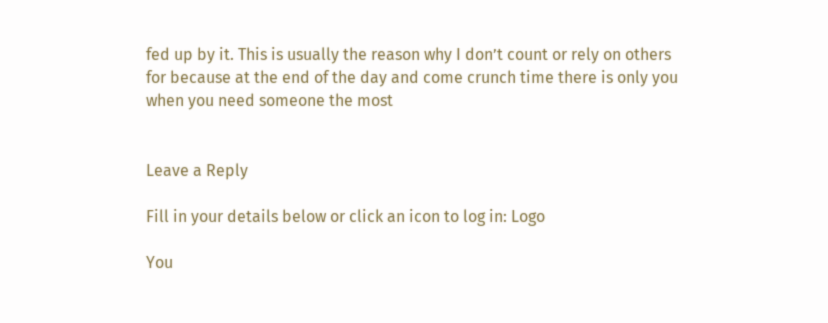fed up by it. This is usually the reason why I don’t count or rely on others for because at the end of the day and come crunch time there is only you when you need someone the most


Leave a Reply

Fill in your details below or click an icon to log in: Logo

You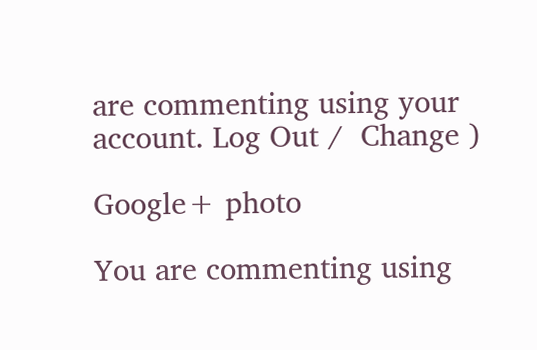are commenting using your account. Log Out /  Change )

Google+ photo

You are commenting using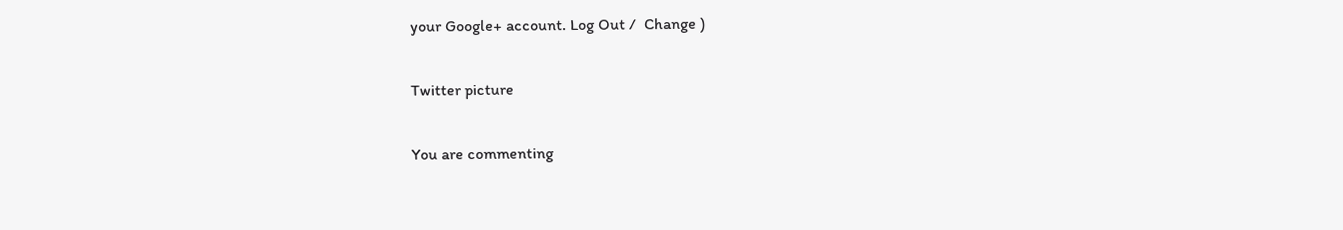your Google+ account. Log Out /  Change )

Twitter picture

You are commenting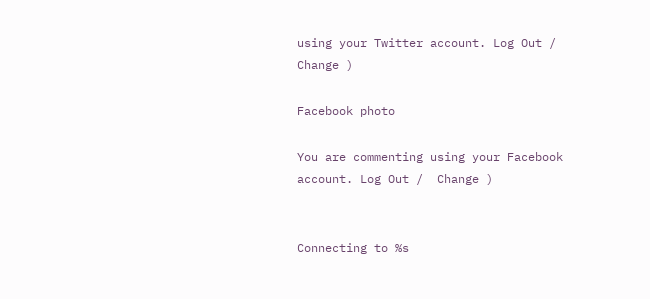using your Twitter account. Log Out /  Change )

Facebook photo

You are commenting using your Facebook account. Log Out /  Change )


Connecting to %s